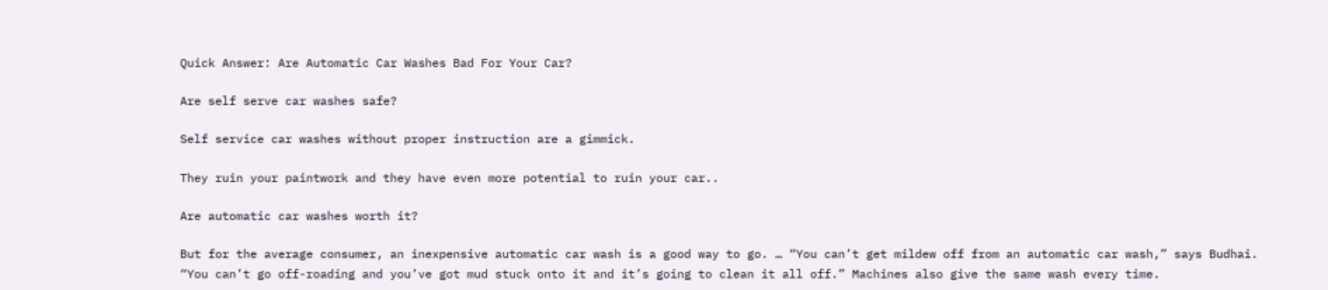Quick Answer: Are Automatic Car Washes Bad For Your Car?

Are self serve car washes safe?

Self service car washes without proper instruction are a gimmick.

They ruin your paintwork and they have even more potential to ruin your car..

Are automatic car washes worth it?

But for the average consumer, an inexpensive automatic car wash is a good way to go. … “You can’t get mildew off from an automatic car wash,” says Budhai. “You can’t go off-roading and you’ve got mud stuck onto it and it’s going to clean it all off.” Machines also give the same wash every time.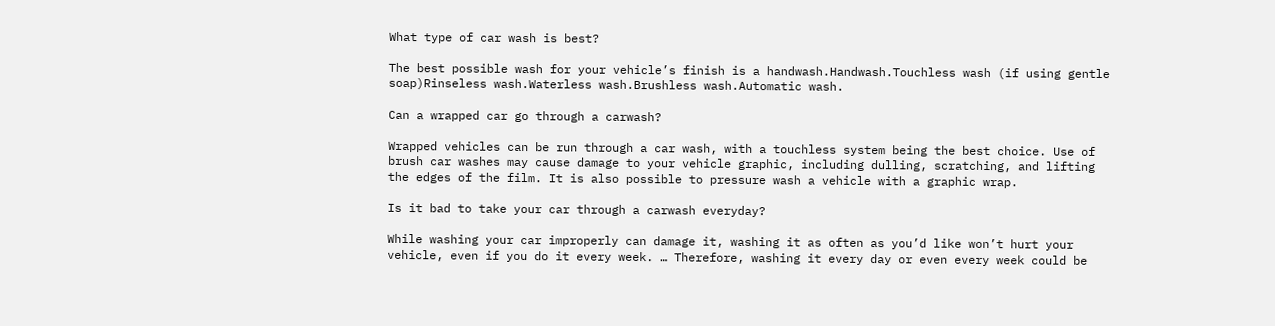What type of car wash is best?

The best possible wash for your vehicle’s finish is a handwash.Handwash.Touchless wash (if using gentle soap)Rinseless wash.Waterless wash.Brushless wash.Automatic wash.

Can a wrapped car go through a carwash?

Wrapped vehicles can be run through a car wash, with a touchless system being the best choice. Use of brush car washes may cause damage to your vehicle graphic, including dulling, scratching, and lifting the edges of the film. It is also possible to pressure wash a vehicle with a graphic wrap.

Is it bad to take your car through a carwash everyday?

While washing your car improperly can damage it, washing it as often as you’d like won’t hurt your vehicle, even if you do it every week. … Therefore, washing it every day or even every week could be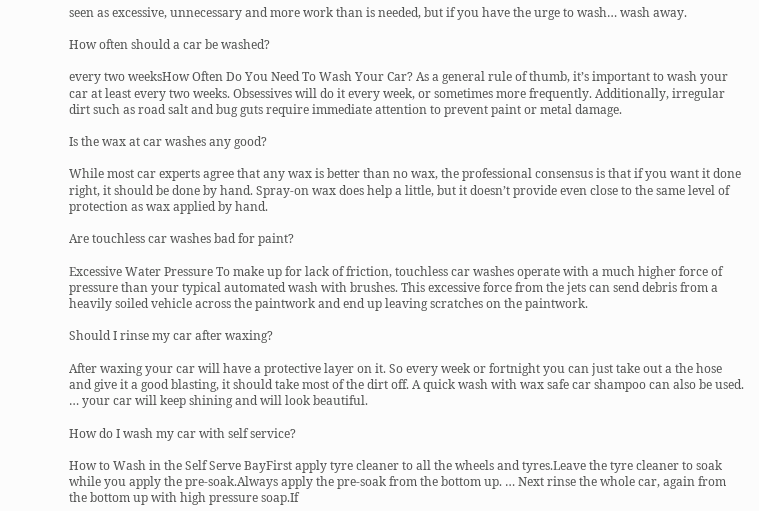seen as excessive, unnecessary and more work than is needed, but if you have the urge to wash… wash away.

How often should a car be washed?

every two weeksHow Often Do You Need To Wash Your Car? As a general rule of thumb, it’s important to wash your car at least every two weeks. Obsessives will do it every week, or sometimes more frequently. Additionally, irregular dirt such as road salt and bug guts require immediate attention to prevent paint or metal damage.

Is the wax at car washes any good?

While most car experts agree that any wax is better than no wax, the professional consensus is that if you want it done right, it should be done by hand. Spray-on wax does help a little, but it doesn’t provide even close to the same level of protection as wax applied by hand.

Are touchless car washes bad for paint?

Excessive Water Pressure To make up for lack of friction, touchless car washes operate with a much higher force of pressure than your typical automated wash with brushes. This excessive force from the jets can send debris from a heavily soiled vehicle across the paintwork and end up leaving scratches on the paintwork.

Should I rinse my car after waxing?

After waxing your car will have a protective layer on it. So every week or fortnight you can just take out a the hose and give it a good blasting, it should take most of the dirt off. A quick wash with wax safe car shampoo can also be used. … your car will keep shining and will look beautiful.

How do I wash my car with self service?

How to Wash in the Self Serve BayFirst apply tyre cleaner to all the wheels and tyres.Leave the tyre cleaner to soak while you apply the pre-soak.Always apply the pre-soak from the bottom up. … Next rinse the whole car, again from the bottom up with high pressure soap.If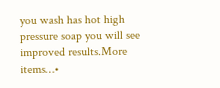you wash has hot high pressure soap you will see improved results.More items…•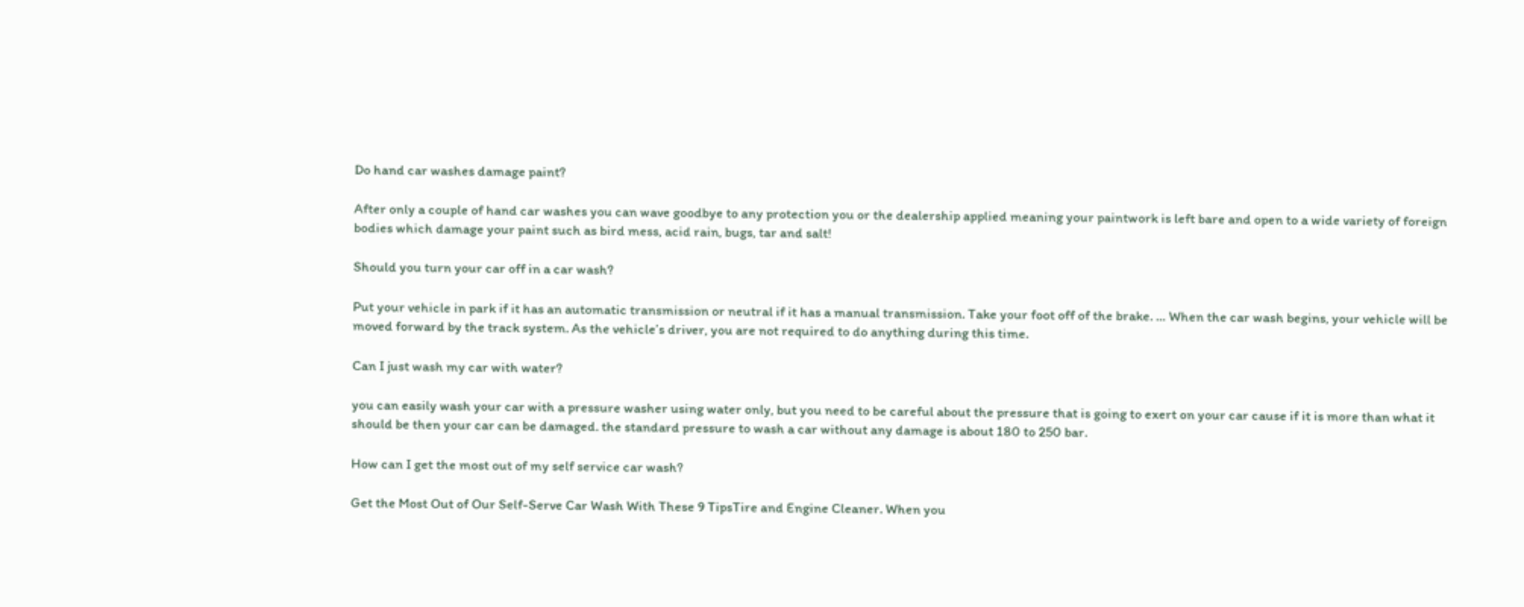Do hand car washes damage paint?

After only a couple of hand car washes you can wave goodbye to any protection you or the dealership applied meaning your paintwork is left bare and open to a wide variety of foreign bodies which damage your paint such as bird mess, acid rain, bugs, tar and salt!

Should you turn your car off in a car wash?

Put your vehicle in park if it has an automatic transmission or neutral if it has a manual transmission. Take your foot off of the brake. … When the car wash begins, your vehicle will be moved forward by the track system. As the vehicle’s driver, you are not required to do anything during this time.

Can I just wash my car with water?

you can easily wash your car with a pressure washer using water only, but you need to be careful about the pressure that is going to exert on your car cause if it is more than what it should be then your car can be damaged. the standard pressure to wash a car without any damage is about 180 to 250 bar.

How can I get the most out of my self service car wash?

Get the Most Out of Our Self-Serve Car Wash With These 9 TipsTire and Engine Cleaner. When you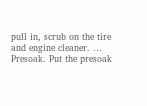pull in, scrub on the tire and engine cleaner. … Presoak. Put the presoak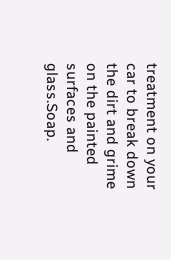treatment on your car to break down the dirt and grime on the painted surfaces and glass.Soap.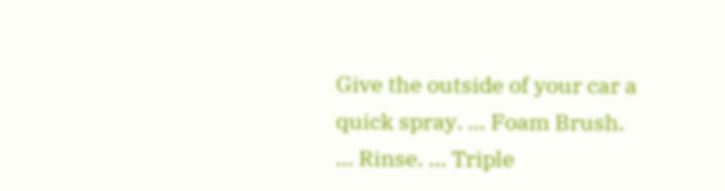Give the outside of your car a quick spray. … Foam Brush. … Rinse. … Triple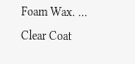Foam Wax. … Clear Coat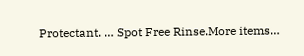Protectant. … Spot Free Rinse.More items…